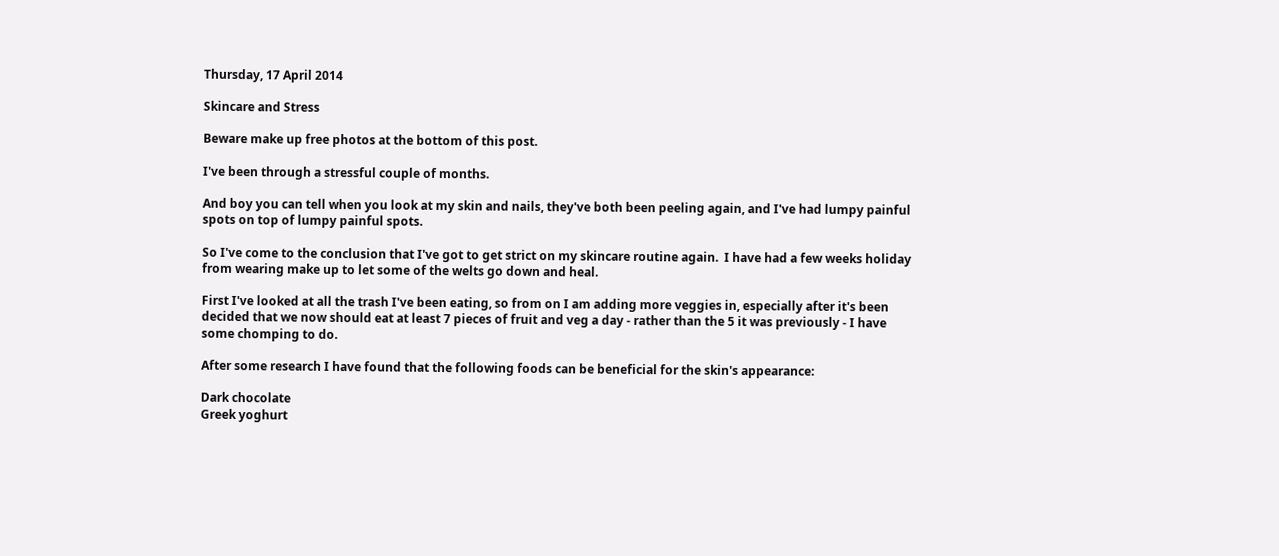Thursday, 17 April 2014

Skincare and Stress

Beware make up free photos at the bottom of this post.

I've been through a stressful couple of months.

And boy you can tell when you look at my skin and nails, they've both been peeling again, and I've had lumpy painful spots on top of lumpy painful spots.

So I've come to the conclusion that I've got to get strict on my skincare routine again.  I have had a few weeks holiday from wearing make up to let some of the welts go down and heal.

First I've looked at all the trash I've been eating, so from on I am adding more veggies in, especially after it's been decided that we now should eat at least 7 pieces of fruit and veg a day - rather than the 5 it was previously - I have some chomping to do.

After some research I have found that the following foods can be beneficial for the skin's appearance:

Dark chocolate
Greek yoghurt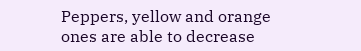Peppers, yellow and orange ones are able to decrease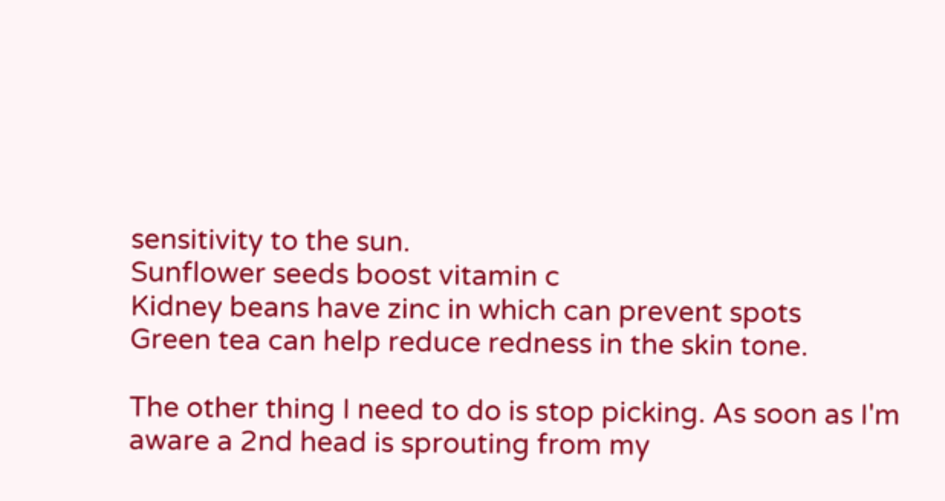sensitivity to the sun.
Sunflower seeds boost vitamin c
Kidney beans have zinc in which can prevent spots
Green tea can help reduce redness in the skin tone.

The other thing I need to do is stop picking. As soon as I'm aware a 2nd head is sprouting from my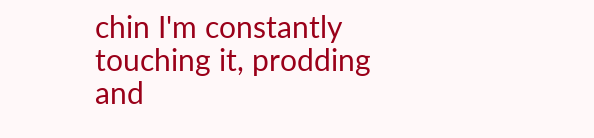chin I'm constantly touching it, prodding and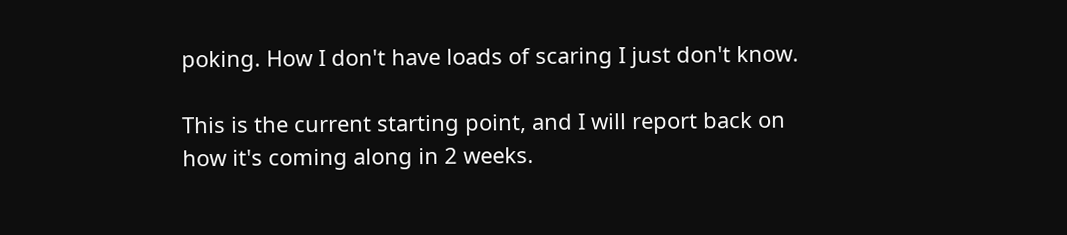poking. How I don't have loads of scaring I just don't know.

This is the current starting point, and I will report back on how it's coming along in 2 weeks.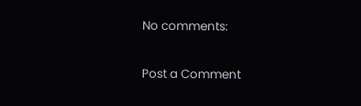No comments:

Post a Comment